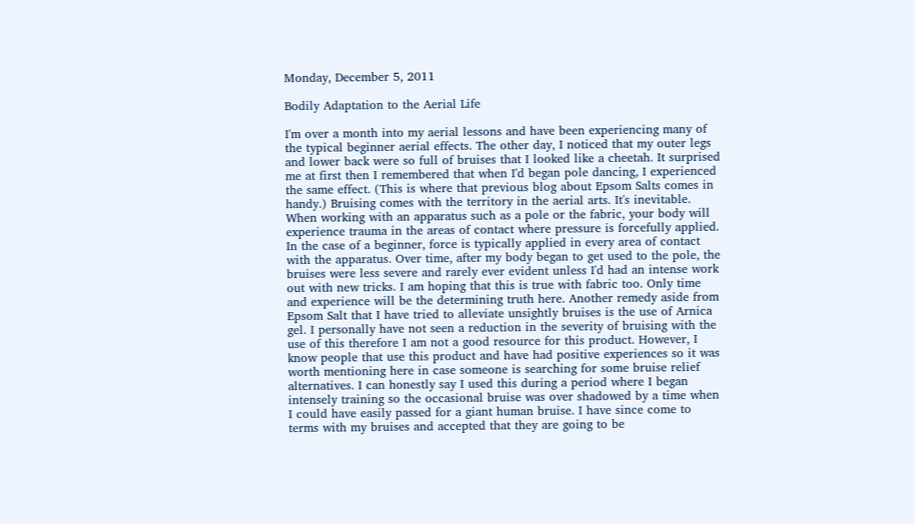Monday, December 5, 2011

Bodily Adaptation to the Aerial Life

I'm over a month into my aerial lessons and have been experiencing many of the typical beginner aerial effects. The other day, I noticed that my outer legs and lower back were so full of bruises that I looked like a cheetah. It surprised me at first then I remembered that when I'd began pole dancing, I experienced the same effect. (This is where that previous blog about Epsom Salts comes in handy.) Bruising comes with the territory in the aerial arts. It's inevitable. When working with an apparatus such as a pole or the fabric, your body will experience trauma in the areas of contact where pressure is forcefully applied. In the case of a beginner, force is typically applied in every area of contact with the apparatus. Over time, after my body began to get used to the pole, the bruises were less severe and rarely ever evident unless I'd had an intense work out with new tricks. I am hoping that this is true with fabric too. Only time and experience will be the determining truth here. Another remedy aside from Epsom Salt that I have tried to alleviate unsightly bruises is the use of Arnica gel. I personally have not seen a reduction in the severity of bruising with the use of this therefore I am not a good resource for this product. However, I know people that use this product and have had positive experiences so it was worth mentioning here in case someone is searching for some bruise relief alternatives. I can honestly say I used this during a period where I began intensely training so the occasional bruise was over shadowed by a time when I could have easily passed for a giant human bruise. I have since come to terms with my bruises and accepted that they are going to be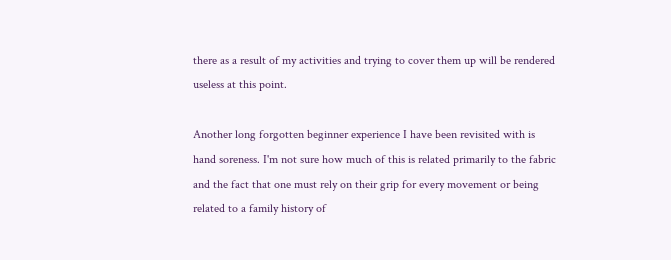there as a result of my activities and trying to cover them up will be rendered useless at this point.

Another long forgotten beginner experience I have been revisited with is hand soreness. I'm not sure how much of this is related primarily to the fabric and the fact that one must rely on their grip for every movement or being related to a family history of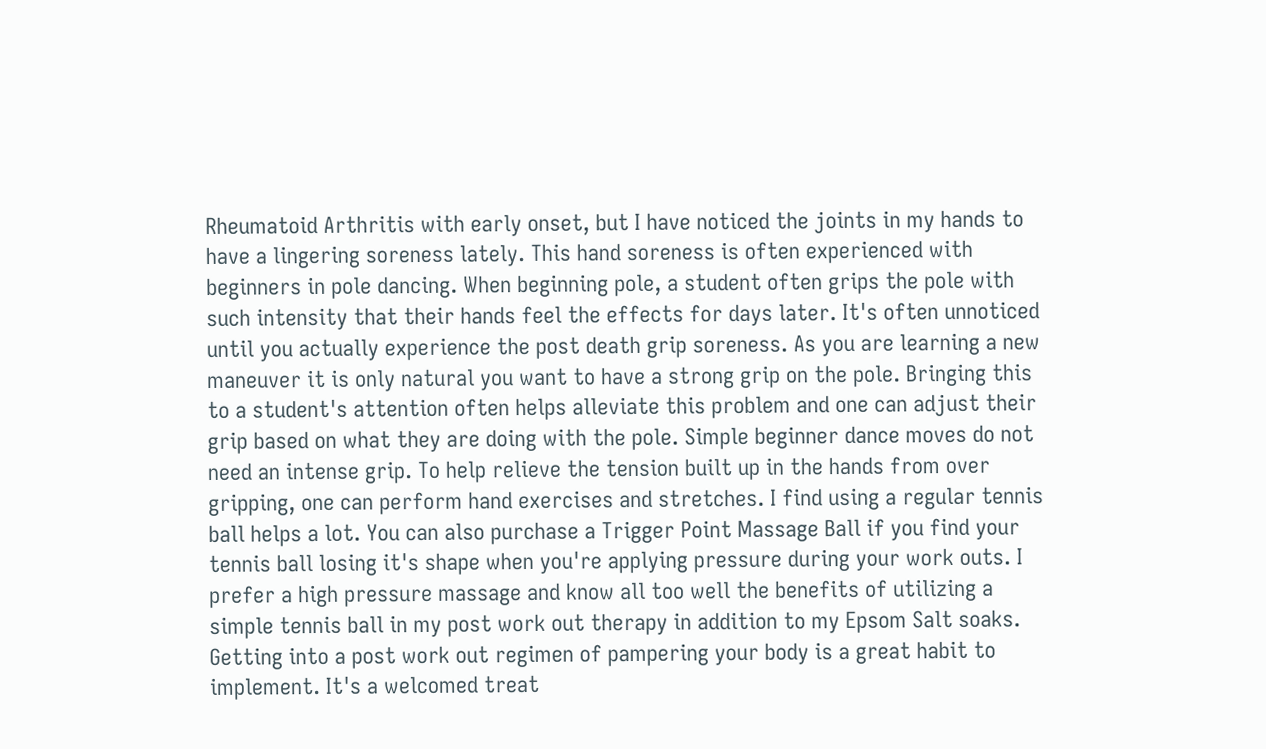Rheumatoid Arthritis with early onset, but I have noticed the joints in my hands to have a lingering soreness lately. This hand soreness is often experienced with beginners in pole dancing. When beginning pole, a student often grips the pole with such intensity that their hands feel the effects for days later. It's often unnoticed until you actually experience the post death grip soreness. As you are learning a new maneuver it is only natural you want to have a strong grip on the pole. Bringing this to a student's attention often helps alleviate this problem and one can adjust their grip based on what they are doing with the pole. Simple beginner dance moves do not need an intense grip. To help relieve the tension built up in the hands from over gripping, one can perform hand exercises and stretches. I find using a regular tennis ball helps a lot. You can also purchase a Trigger Point Massage Ball if you find your tennis ball losing it's shape when you're applying pressure during your work outs. I prefer a high pressure massage and know all too well the benefits of utilizing a simple tennis ball in my post work out therapy in addition to my Epsom Salt soaks. Getting into a post work out regimen of pampering your body is a great habit to implement. It's a welcomed treat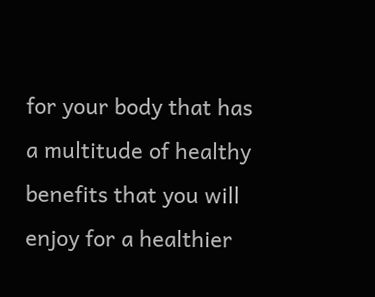for your body that has a multitude of healthy benefits that you will enjoy for a healthier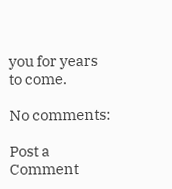you for years to come.

No comments:

Post a Comment